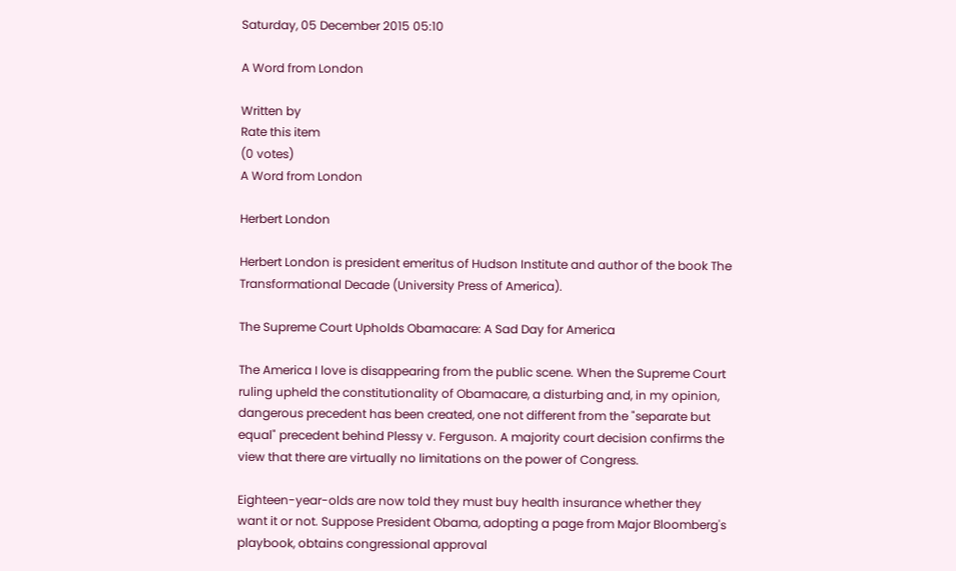Saturday, 05 December 2015 05:10

A Word from London

Written by
Rate this item
(0 votes)
A Word from London

Herbert London

Herbert London is president emeritus of Hudson Institute and author of the book The Transformational Decade (University Press of America).

The Supreme Court Upholds Obamacare: A Sad Day for America

The America I love is disappearing from the public scene. When the Supreme Court ruling upheld the constitutionality of Obamacare, a disturbing and, in my opinion, dangerous precedent has been created, one not different from the "separate but equal" precedent behind Plessy v. Ferguson. A majority court decision confirms the view that there are virtually no limitations on the power of Congress.

Eighteen-year-olds are now told they must buy health insurance whether they want it or not. Suppose President Obama, adopting a page from Major Bloomberg's playbook, obtains congressional approval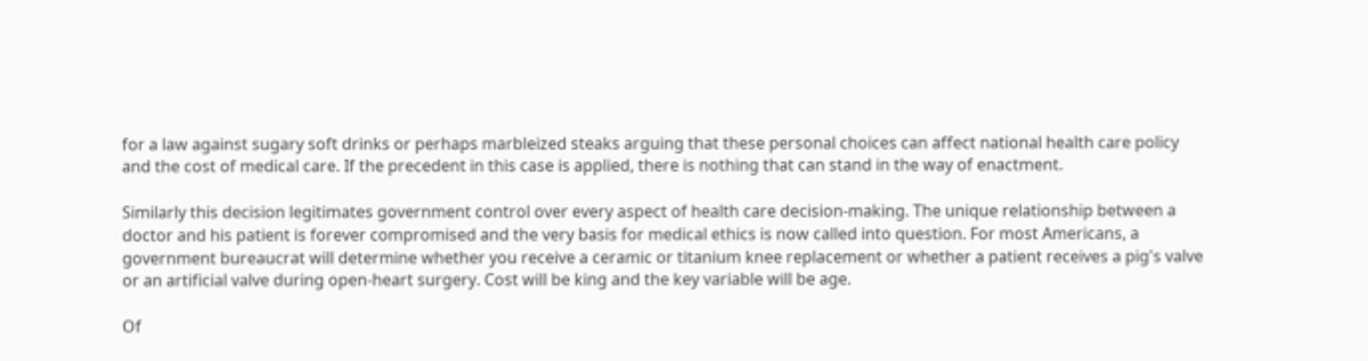for a law against sugary soft drinks or perhaps marbleized steaks arguing that these personal choices can affect national health care policy and the cost of medical care. If the precedent in this case is applied, there is nothing that can stand in the way of enactment.

Similarly this decision legitimates government control over every aspect of health care decision-making. The unique relationship between a doctor and his patient is forever compromised and the very basis for medical ethics is now called into question. For most Americans, a government bureaucrat will determine whether you receive a ceramic or titanium knee replacement or whether a patient receives a pig's valve or an artificial valve during open-heart surgery. Cost will be king and the key variable will be age.

Of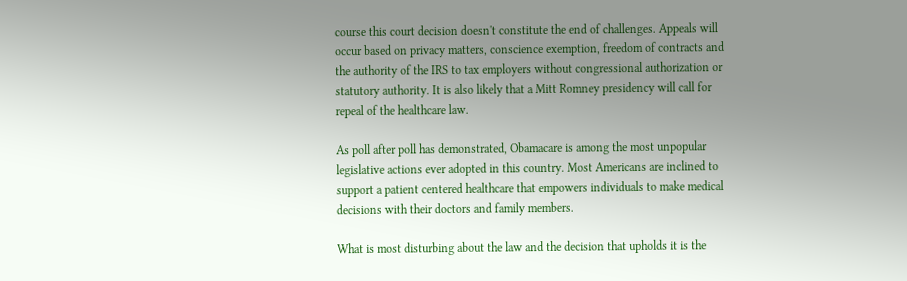course this court decision doesn't constitute the end of challenges. Appeals will occur based on privacy matters, conscience exemption, freedom of contracts and the authority of the IRS to tax employers without congressional authorization or statutory authority. It is also likely that a Mitt Romney presidency will call for repeal of the healthcare law.

As poll after poll has demonstrated, Obamacare is among the most unpopular legislative actions ever adopted in this country. Most Americans are inclined to support a patient centered healthcare that empowers individuals to make medical decisions with their doctors and family members.

What is most disturbing about the law and the decision that upholds it is the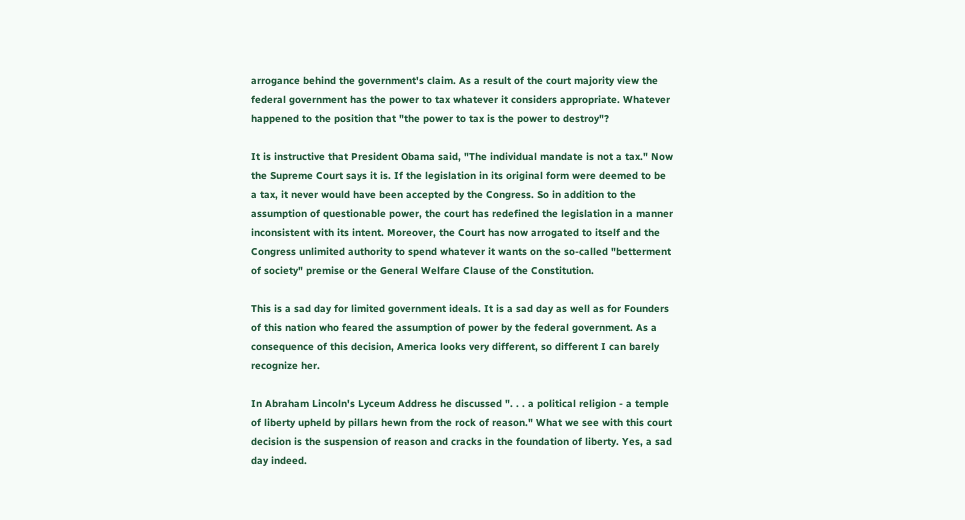arrogance behind the government's claim. As a result of the court majority view the federal government has the power to tax whatever it considers appropriate. Whatever happened to the position that "the power to tax is the power to destroy"?

It is instructive that President Obama said, "The individual mandate is not a tax." Now the Supreme Court says it is. If the legislation in its original form were deemed to be a tax, it never would have been accepted by the Congress. So in addition to the assumption of questionable power, the court has redefined the legislation in a manner inconsistent with its intent. Moreover, the Court has now arrogated to itself and the Congress unlimited authority to spend whatever it wants on the so-called "betterment of society" premise or the General Welfare Clause of the Constitution.

This is a sad day for limited government ideals. It is a sad day as well as for Founders of this nation who feared the assumption of power by the federal government. As a consequence of this decision, America looks very different, so different I can barely recognize her.

In Abraham Lincoln's Lyceum Address he discussed ". . . a political religion - a temple of liberty upheld by pillars hewn from the rock of reason." What we see with this court decision is the suspension of reason and cracks in the foundation of liberty. Yes, a sad day indeed.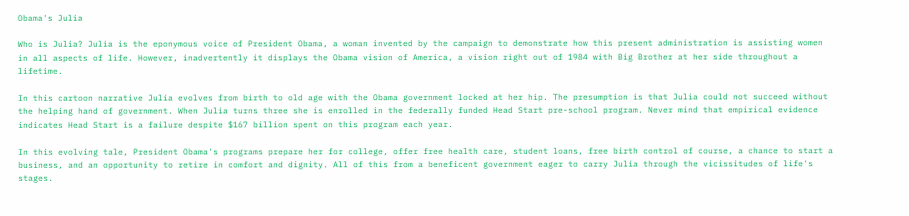Obama's Julia

Who is Julia? Julia is the eponymous voice of President Obama, a woman invented by the campaign to demonstrate how this present administration is assisting women in all aspects of life. However, inadvertently it displays the Obama vision of America, a vision right out of 1984 with Big Brother at her side throughout a lifetime.

In this cartoon narrative Julia evolves from birth to old age with the Obama government locked at her hip. The presumption is that Julia could not succeed without the helping hand of government. When Julia turns three she is enrolled in the federally funded Head Start pre-school program. Never mind that empirical evidence indicates Head Start is a failure despite $167 billion spent on this program each year.

In this evolving tale, President Obama's programs prepare her for college, offer free health care, student loans, free birth control of course, a chance to start a business, and an opportunity to retire in comfort and dignity. All of this from a beneficent government eager to carry Julia through the vicissitudes of life's stages.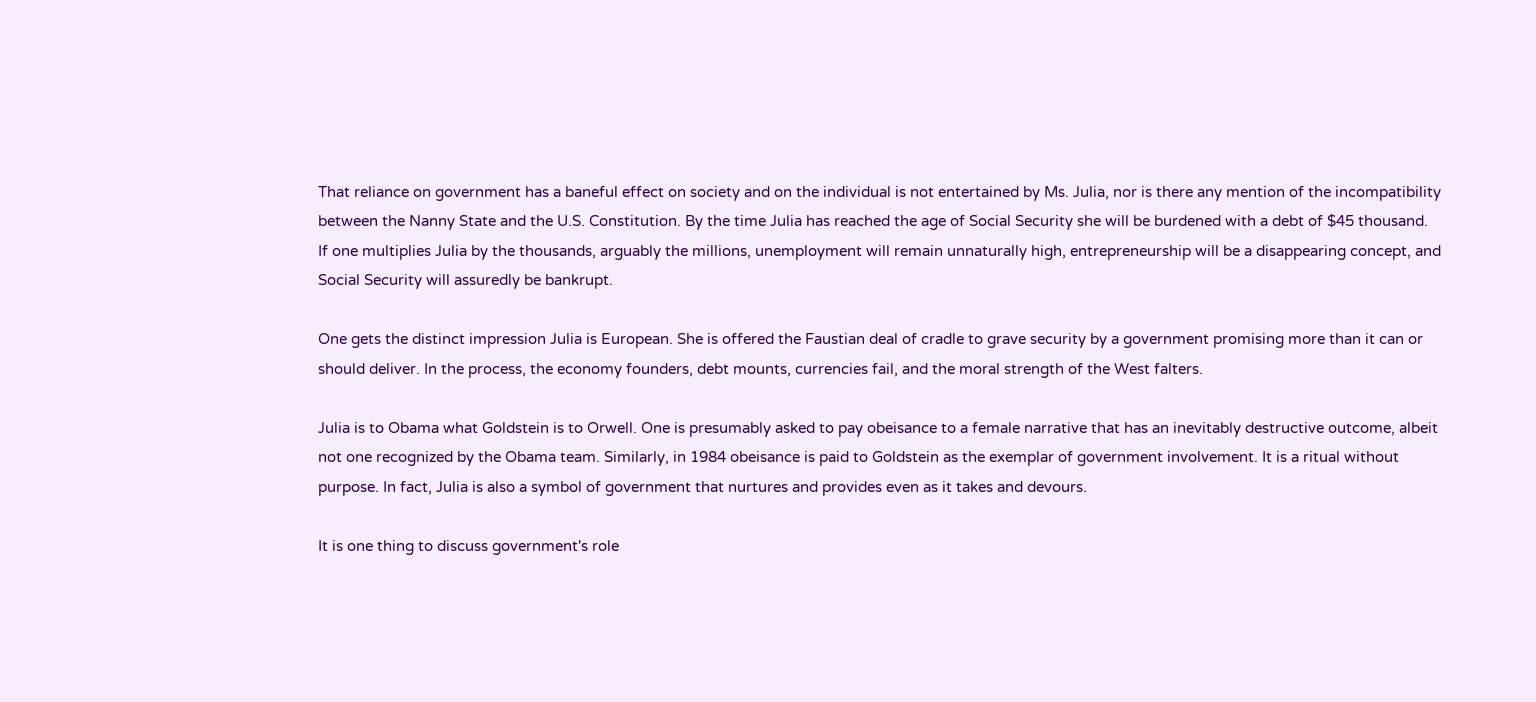That reliance on government has a baneful effect on society and on the individual is not entertained by Ms. Julia, nor is there any mention of the incompatibility between the Nanny State and the U.S. Constitution. By the time Julia has reached the age of Social Security she will be burdened with a debt of $45 thousand. If one multiplies Julia by the thousands, arguably the millions, unemployment will remain unnaturally high, entrepreneurship will be a disappearing concept, and Social Security will assuredly be bankrupt.

One gets the distinct impression Julia is European. She is offered the Faustian deal of cradle to grave security by a government promising more than it can or should deliver. In the process, the economy founders, debt mounts, currencies fail, and the moral strength of the West falters.

Julia is to Obama what Goldstein is to Orwell. One is presumably asked to pay obeisance to a female narrative that has an inevitably destructive outcome, albeit not one recognized by the Obama team. Similarly, in 1984 obeisance is paid to Goldstein as the exemplar of government involvement. It is a ritual without purpose. In fact, Julia is also a symbol of government that nurtures and provides even as it takes and devours.

It is one thing to discuss government's role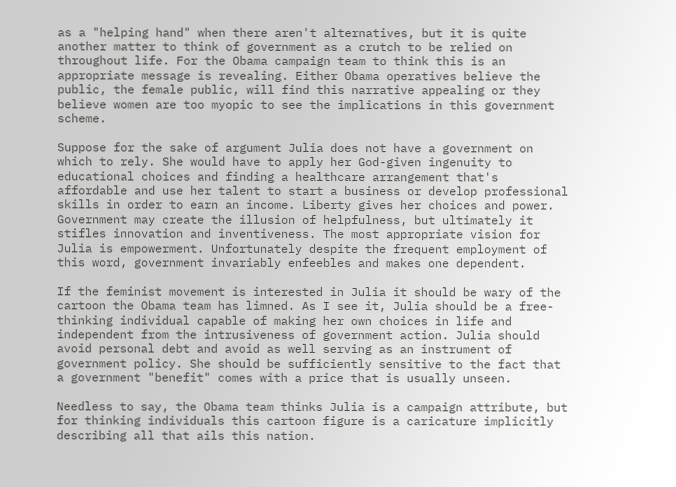as a "helping hand" when there aren't alternatives, but it is quite another matter to think of government as a crutch to be relied on throughout life. For the Obama campaign team to think this is an appropriate message is revealing. Either Obama operatives believe the public, the female public, will find this narrative appealing or they believe women are too myopic to see the implications in this government scheme.

Suppose for the sake of argument Julia does not have a government on which to rely. She would have to apply her God-given ingenuity to educational choices and finding a healthcare arrangement that's affordable and use her talent to start a business or develop professional skills in order to earn an income. Liberty gives her choices and power. Government may create the illusion of helpfulness, but ultimately it stifles innovation and inventiveness. The most appropriate vision for Julia is empowerment. Unfortunately despite the frequent employment of this word, government invariably enfeebles and makes one dependent.

If the feminist movement is interested in Julia it should be wary of the cartoon the Obama team has limned. As I see it, Julia should be a free-thinking individual capable of making her own choices in life and independent from the intrusiveness of government action. Julia should avoid personal debt and avoid as well serving as an instrument of government policy. She should be sufficiently sensitive to the fact that a government "benefit" comes with a price that is usually unseen.

Needless to say, the Obama team thinks Julia is a campaign attribute, but for thinking individuals this cartoon figure is a caricature implicitly describing all that ails this nation.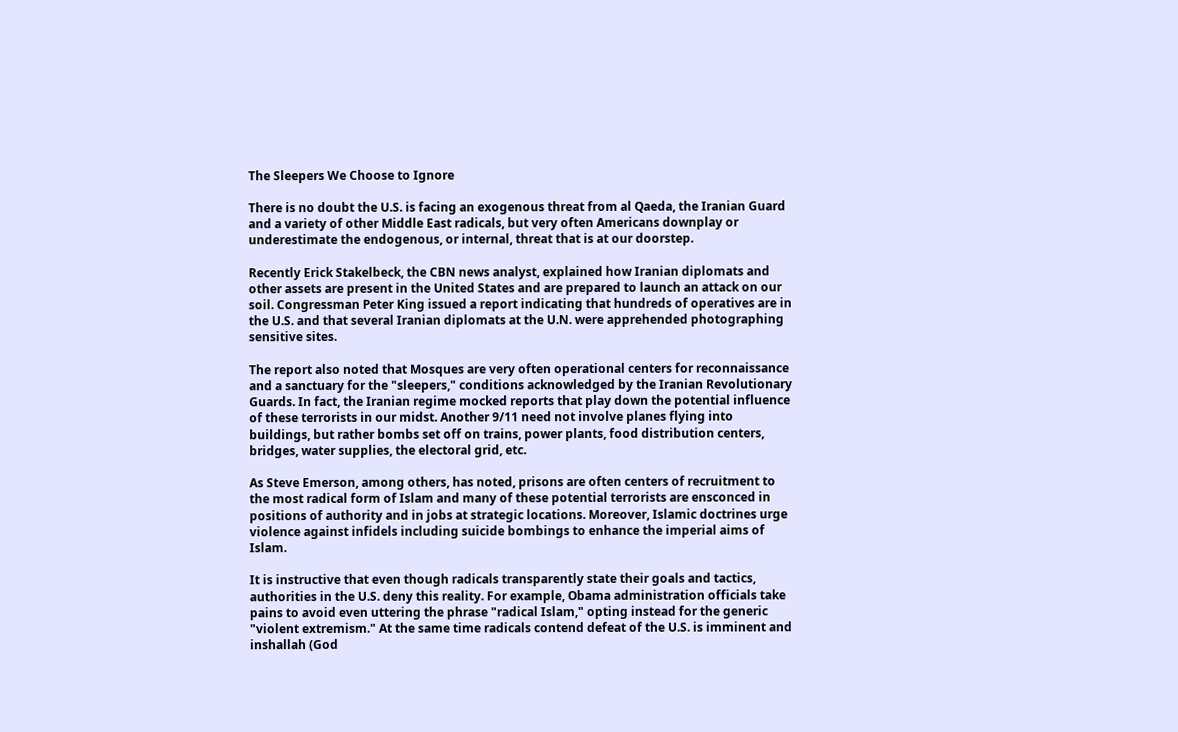The Sleepers We Choose to Ignore

There is no doubt the U.S. is facing an exogenous threat from al Qaeda, the Iranian Guard and a variety of other Middle East radicals, but very often Americans downplay or underestimate the endogenous, or internal, threat that is at our doorstep.

Recently Erick Stakelbeck, the CBN news analyst, explained how Iranian diplomats and other assets are present in the United States and are prepared to launch an attack on our soil. Congressman Peter King issued a report indicating that hundreds of operatives are in the U.S. and that several Iranian diplomats at the U.N. were apprehended photographing sensitive sites.

The report also noted that Mosques are very often operational centers for reconnaissance and a sanctuary for the "sleepers," conditions acknowledged by the Iranian Revolutionary Guards. In fact, the Iranian regime mocked reports that play down the potential influence of these terrorists in our midst. Another 9/11 need not involve planes flying into buildings, but rather bombs set off on trains, power plants, food distribution centers, bridges, water supplies, the electoral grid, etc.

As Steve Emerson, among others, has noted, prisons are often centers of recruitment to the most radical form of Islam and many of these potential terrorists are ensconced in positions of authority and in jobs at strategic locations. Moreover, Islamic doctrines urge violence against infidels including suicide bombings to enhance the imperial aims of Islam.

It is instructive that even though radicals transparently state their goals and tactics, authorities in the U.S. deny this reality. For example, Obama administration officials take pains to avoid even uttering the phrase "radical Islam," opting instead for the generic "violent extremism." At the same time radicals contend defeat of the U.S. is imminent and inshallah (God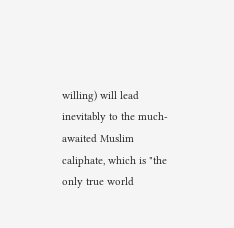willing) will lead inevitably to the much-awaited Muslim caliphate, which is "the only true world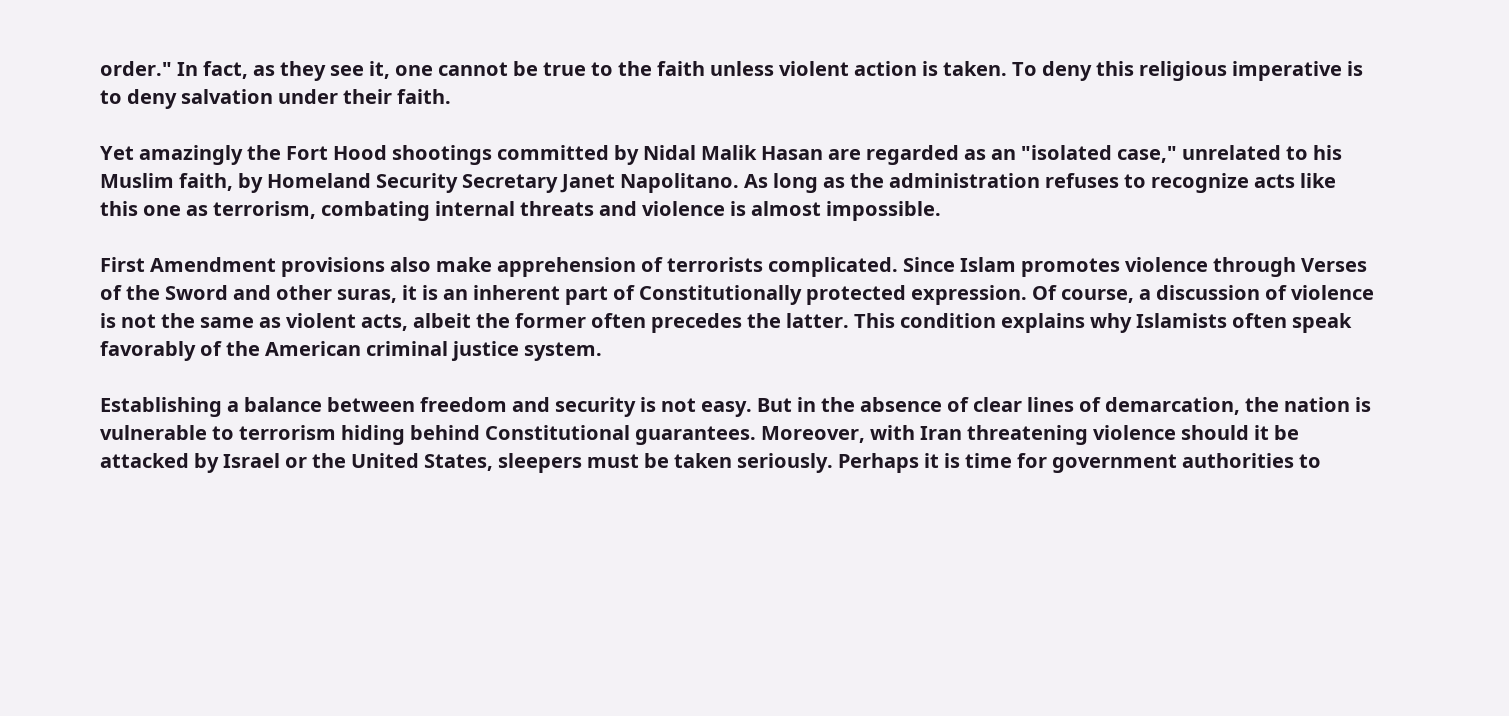order." In fact, as they see it, one cannot be true to the faith unless violent action is taken. To deny this religious imperative is to deny salvation under their faith.

Yet amazingly the Fort Hood shootings committed by Nidal Malik Hasan are regarded as an "isolated case," unrelated to his Muslim faith, by Homeland Security Secretary Janet Napolitano. As long as the administration refuses to recognize acts like this one as terrorism, combating internal threats and violence is almost impossible.

First Amendment provisions also make apprehension of terrorists complicated. Since Islam promotes violence through Verses of the Sword and other suras, it is an inherent part of Constitutionally protected expression. Of course, a discussion of violence is not the same as violent acts, albeit the former often precedes the latter. This condition explains why Islamists often speak favorably of the American criminal justice system.

Establishing a balance between freedom and security is not easy. But in the absence of clear lines of demarcation, the nation is vulnerable to terrorism hiding behind Constitutional guarantees. Moreover, with Iran threatening violence should it be attacked by Israel or the United States, sleepers must be taken seriously. Perhaps it is time for government authorities to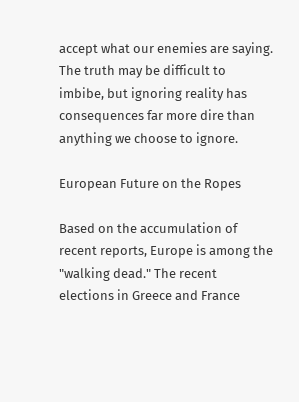accept what our enemies are saying. The truth may be difficult to imbibe, but ignoring reality has consequences far more dire than anything we choose to ignore.

European Future on the Ropes

Based on the accumulation of recent reports, Europe is among the "walking dead." The recent elections in Greece and France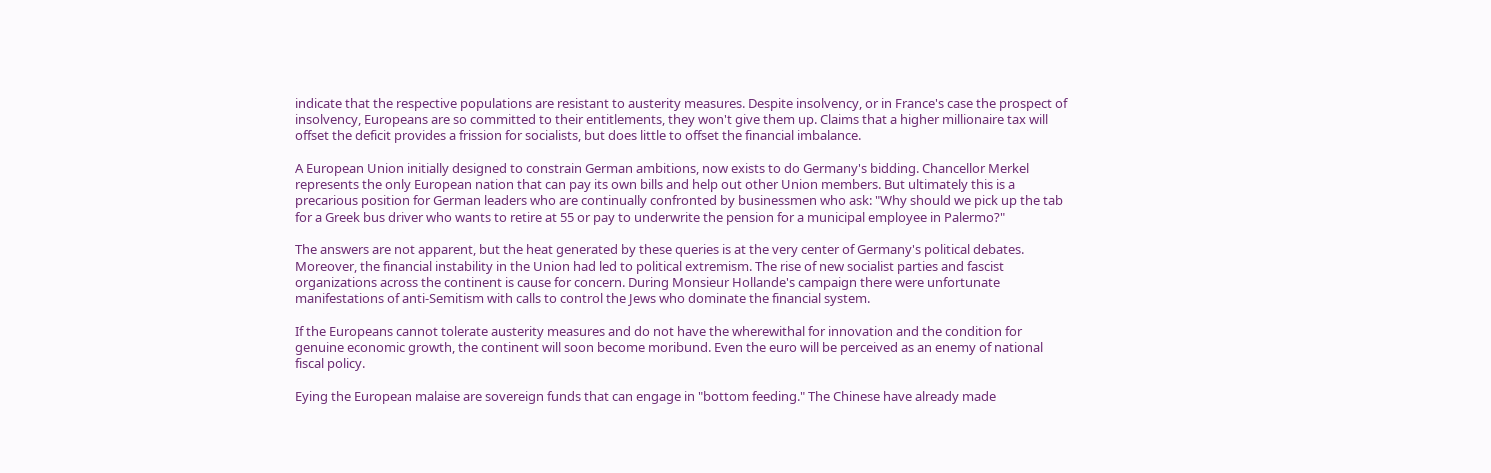indicate that the respective populations are resistant to austerity measures. Despite insolvency, or in France's case the prospect of insolvency, Europeans are so committed to their entitlements, they won't give them up. Claims that a higher millionaire tax will offset the deficit provides a frission for socialists, but does little to offset the financial imbalance.

A European Union initially designed to constrain German ambitions, now exists to do Germany's bidding. Chancellor Merkel represents the only European nation that can pay its own bills and help out other Union members. But ultimately this is a precarious position for German leaders who are continually confronted by businessmen who ask: "Why should we pick up the tab for a Greek bus driver who wants to retire at 55 or pay to underwrite the pension for a municipal employee in Palermo?"

The answers are not apparent, but the heat generated by these queries is at the very center of Germany's political debates. Moreover, the financial instability in the Union had led to political extremism. The rise of new socialist parties and fascist organizations across the continent is cause for concern. During Monsieur Hollande's campaign there were unfortunate manifestations of anti-Semitism with calls to control the Jews who dominate the financial system.

If the Europeans cannot tolerate austerity measures and do not have the wherewithal for innovation and the condition for genuine economic growth, the continent will soon become moribund. Even the euro will be perceived as an enemy of national fiscal policy.

Eying the European malaise are sovereign funds that can engage in "bottom feeding." The Chinese have already made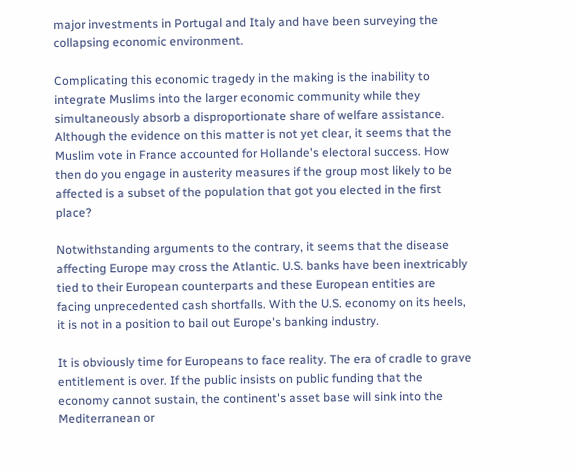major investments in Portugal and Italy and have been surveying the collapsing economic environment.

Complicating this economic tragedy in the making is the inability to integrate Muslims into the larger economic community while they simultaneously absorb a disproportionate share of welfare assistance. Although the evidence on this matter is not yet clear, it seems that the Muslim vote in France accounted for Hollande's electoral success. How then do you engage in austerity measures if the group most likely to be affected is a subset of the population that got you elected in the first place?

Notwithstanding arguments to the contrary, it seems that the disease affecting Europe may cross the Atlantic. U.S. banks have been inextricably tied to their European counterparts and these European entities are facing unprecedented cash shortfalls. With the U.S. economy on its heels, it is not in a position to bail out Europe's banking industry.

It is obviously time for Europeans to face reality. The era of cradle to grave entitlement is over. If the public insists on public funding that the economy cannot sustain, the continent's asset base will sink into the Mediterranean or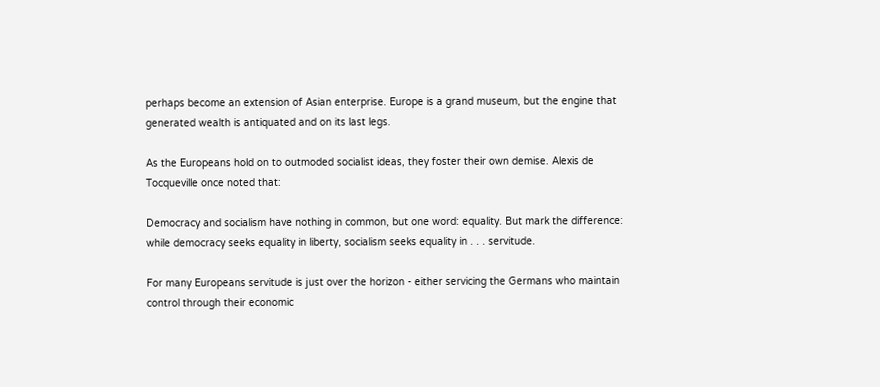perhaps become an extension of Asian enterprise. Europe is a grand museum, but the engine that generated wealth is antiquated and on its last legs.

As the Europeans hold on to outmoded socialist ideas, they foster their own demise. Alexis de Tocqueville once noted that:

Democracy and socialism have nothing in common, but one word: equality. But mark the difference: while democracy seeks equality in liberty, socialism seeks equality in . . . servitude.

For many Europeans servitude is just over the horizon - either servicing the Germans who maintain control through their economic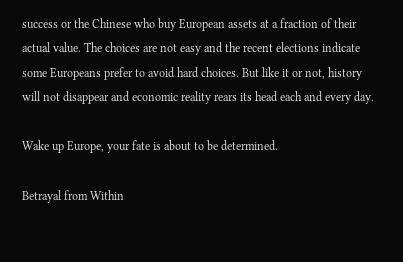success or the Chinese who buy European assets at a fraction of their actual value. The choices are not easy and the recent elections indicate some Europeans prefer to avoid hard choices. But like it or not, history will not disappear and economic reality rears its head each and every day.

Wake up Europe, your fate is about to be determined.

Betrayal from Within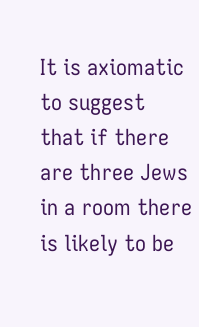It is axiomatic to suggest that if there are three Jews in a room there is likely to be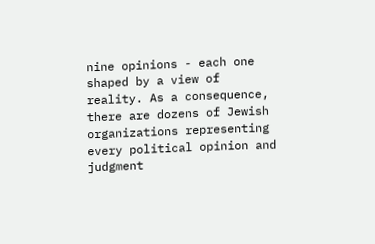nine opinions - each one shaped by a view of reality. As a consequence, there are dozens of Jewish organizations representing every political opinion and judgment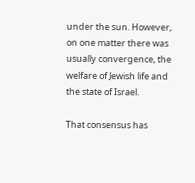under the sun. However, on one matter there was usually convergence, the welfare of Jewish life and the state of Israel.

That consensus has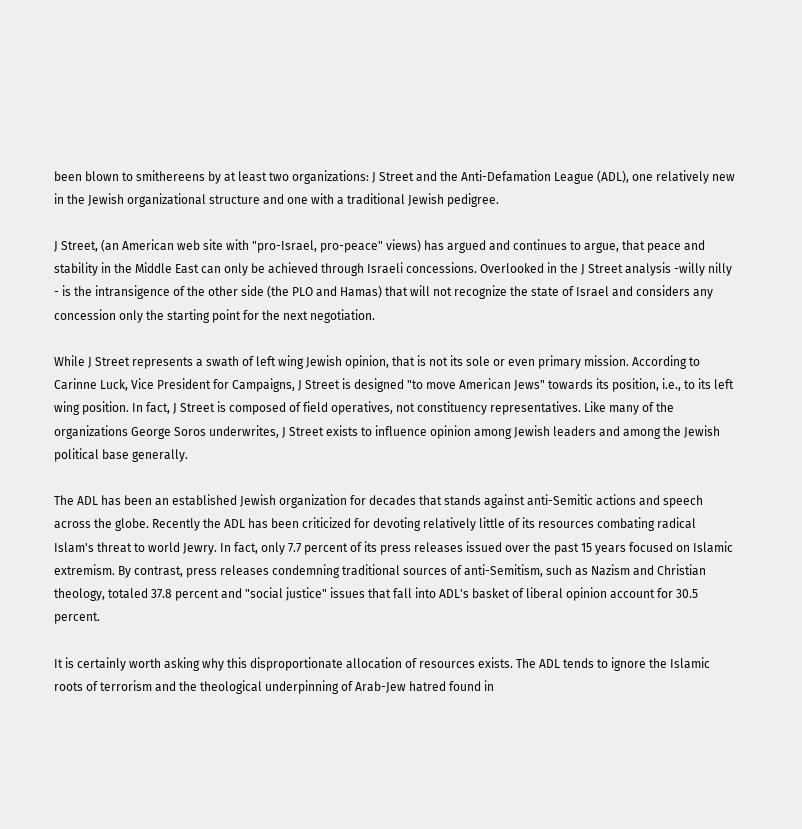been blown to smithereens by at least two organizations: J Street and the Anti-Defamation League (ADL), one relatively new in the Jewish organizational structure and one with a traditional Jewish pedigree.

J Street, (an American web site with "pro-Israel, pro-peace" views) has argued and continues to argue, that peace and stability in the Middle East can only be achieved through Israeli concessions. Overlooked in the J Street analysis -willy nilly - is the intransigence of the other side (the PLO and Hamas) that will not recognize the state of Israel and considers any concession only the starting point for the next negotiation.

While J Street represents a swath of left wing Jewish opinion, that is not its sole or even primary mission. According to Carinne Luck, Vice President for Campaigns, J Street is designed "to move American Jews" towards its position, i.e., to its left wing position. In fact, J Street is composed of field operatives, not constituency representatives. Like many of the organizations George Soros underwrites, J Street exists to influence opinion among Jewish leaders and among the Jewish political base generally.

The ADL has been an established Jewish organization for decades that stands against anti-Semitic actions and speech across the globe. Recently the ADL has been criticized for devoting relatively little of its resources combating radical Islam's threat to world Jewry. In fact, only 7.7 percent of its press releases issued over the past 15 years focused on Islamic extremism. By contrast, press releases condemning traditional sources of anti-Semitism, such as Nazism and Christian theology, totaled 37.8 percent and "social justice" issues that fall into ADL's basket of liberal opinion account for 30.5 percent.

It is certainly worth asking why this disproportionate allocation of resources exists. The ADL tends to ignore the Islamic roots of terrorism and the theological underpinning of Arab-Jew hatred found in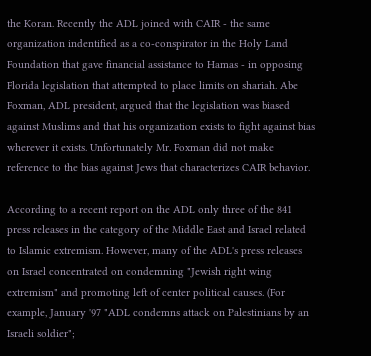the Koran. Recently the ADL joined with CAIR - the same organization indentified as a co-conspirator in the Holy Land Foundation that gave financial assistance to Hamas - in opposing Florida legislation that attempted to place limits on shariah. Abe Foxman, ADL president, argued that the legislation was biased against Muslims and that his organization exists to fight against bias wherever it exists. Unfortunately Mr. Foxman did not make reference to the bias against Jews that characterizes CAIR behavior.

According to a recent report on the ADL only three of the 841 press releases in the category of the Middle East and Israel related to Islamic extremism. However, many of the ADL's press releases on Israel concentrated on condemning "Jewish right wing extremism" and promoting left of center political causes. (For example, January '97 "ADL condemns attack on Palestinians by an Israeli soldier";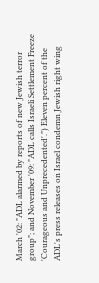March '02: "ADL alarmed by reports of new Jewish terror group"; and November '09: "ADL calls Israeli Settlement Freeze 'Courageous and Unprecedented'.") Eleven percent of the ADL's press releases on Israel condemn Jewish right wing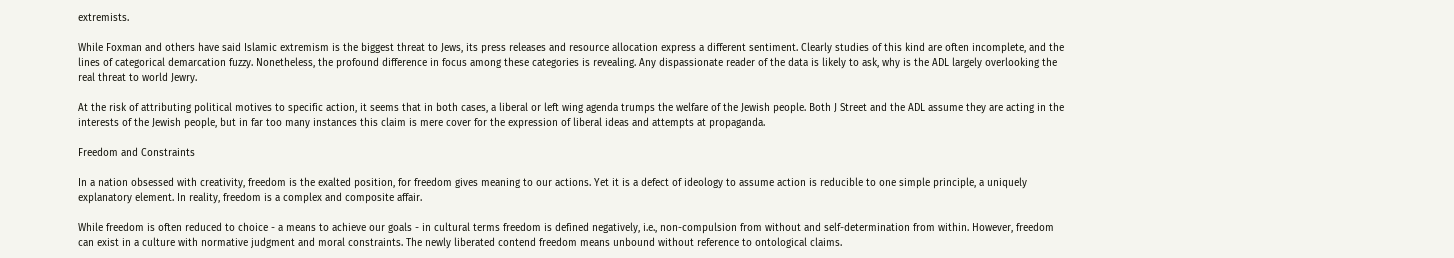extremists.

While Foxman and others have said Islamic extremism is the biggest threat to Jews, its press releases and resource allocation express a different sentiment. Clearly studies of this kind are often incomplete, and the lines of categorical demarcation fuzzy. Nonetheless, the profound difference in focus among these categories is revealing. Any dispassionate reader of the data is likely to ask, why is the ADL largely overlooking the real threat to world Jewry.

At the risk of attributing political motives to specific action, it seems that in both cases, a liberal or left wing agenda trumps the welfare of the Jewish people. Both J Street and the ADL assume they are acting in the interests of the Jewish people, but in far too many instances this claim is mere cover for the expression of liberal ideas and attempts at propaganda.

Freedom and Constraints

In a nation obsessed with creativity, freedom is the exalted position, for freedom gives meaning to our actions. Yet it is a defect of ideology to assume action is reducible to one simple principle, a uniquely explanatory element. In reality, freedom is a complex and composite affair.

While freedom is often reduced to choice - a means to achieve our goals - in cultural terms freedom is defined negatively, i.e., non-compulsion from without and self-determination from within. However, freedom can exist in a culture with normative judgment and moral constraints. The newly liberated contend freedom means unbound without reference to ontological claims.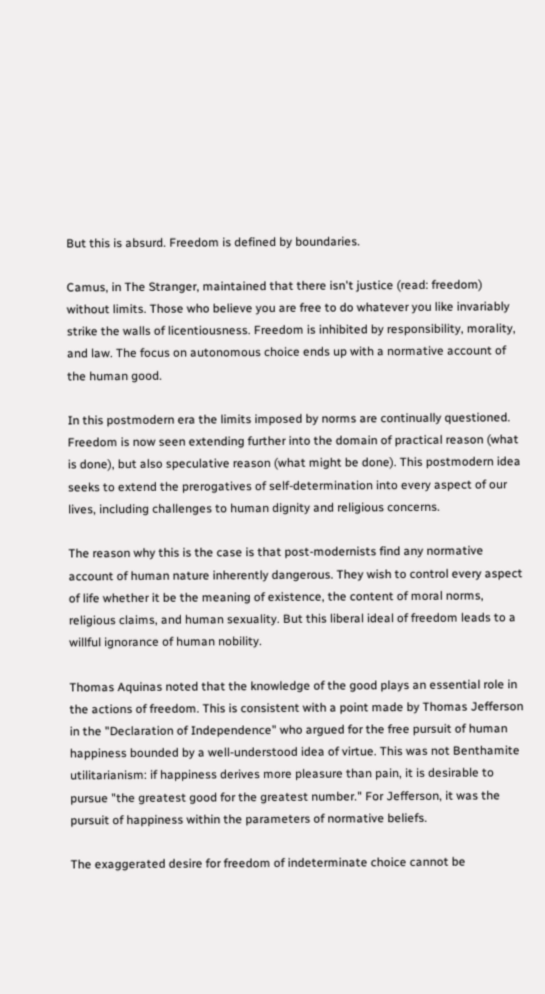But this is absurd. Freedom is defined by boundaries.

Camus, in The Stranger, maintained that there isn't justice (read: freedom) without limits. Those who believe you are free to do whatever you like invariably strike the walls of licentiousness. Freedom is inhibited by responsibility, morality, and law. The focus on autonomous choice ends up with a normative account of the human good.

In this postmodern era the limits imposed by norms are continually questioned. Freedom is now seen extending further into the domain of practical reason (what is done), but also speculative reason (what might be done). This postmodern idea seeks to extend the prerogatives of self-determination into every aspect of our lives, including challenges to human dignity and religious concerns.

The reason why this is the case is that post-modernists find any normative account of human nature inherently dangerous. They wish to control every aspect of life whether it be the meaning of existence, the content of moral norms, religious claims, and human sexuality. But this liberal ideal of freedom leads to a willful ignorance of human nobility.

Thomas Aquinas noted that the knowledge of the good plays an essential role in the actions of freedom. This is consistent with a point made by Thomas Jefferson in the "Declaration of Independence" who argued for the free pursuit of human happiness bounded by a well-understood idea of virtue. This was not Benthamite utilitarianism: if happiness derives more pleasure than pain, it is desirable to pursue "the greatest good for the greatest number." For Jefferson, it was the pursuit of happiness within the parameters of normative beliefs.

The exaggerated desire for freedom of indeterminate choice cannot be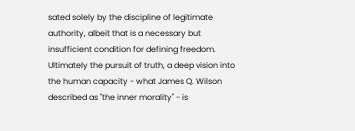sated solely by the discipline of legitimate authority, albeit that is a necessary but insufficient condition for defining freedom. Ultimately the pursuit of truth, a deep vision into the human capacity - what James Q. Wilson described as "the inner morality" - is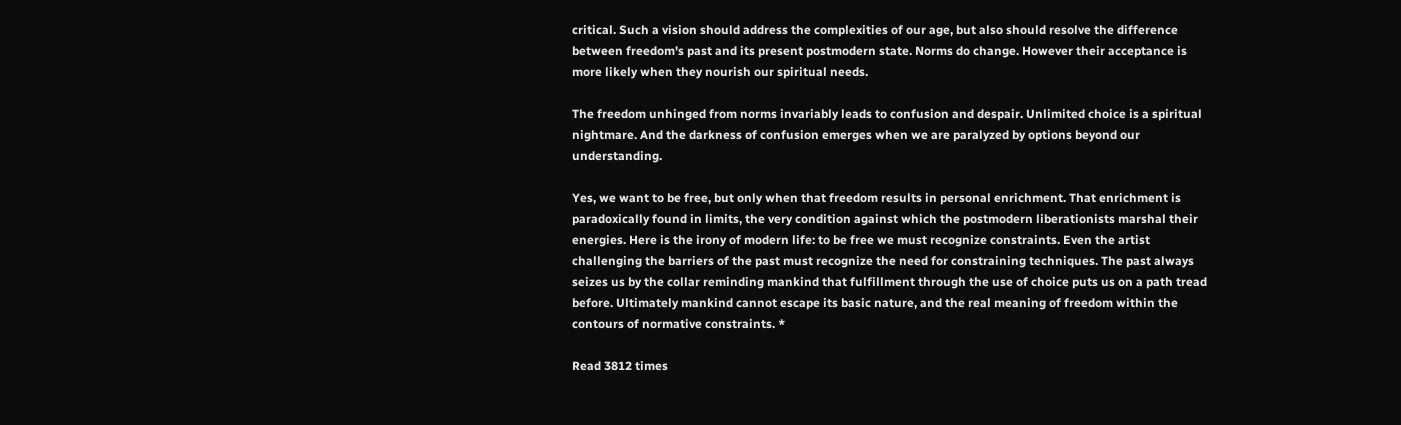critical. Such a vision should address the complexities of our age, but also should resolve the difference between freedom's past and its present postmodern state. Norms do change. However their acceptance is more likely when they nourish our spiritual needs.

The freedom unhinged from norms invariably leads to confusion and despair. Unlimited choice is a spiritual nightmare. And the darkness of confusion emerges when we are paralyzed by options beyond our understanding.

Yes, we want to be free, but only when that freedom results in personal enrichment. That enrichment is paradoxically found in limits, the very condition against which the postmodern liberationists marshal their energies. Here is the irony of modern life: to be free we must recognize constraints. Even the artist challenging the barriers of the past must recognize the need for constraining techniques. The past always seizes us by the collar reminding mankind that fulfillment through the use of choice puts us on a path tread before. Ultimately mankind cannot escape its basic nature, and the real meaning of freedom within the contours of normative constraints. *

Read 3812 times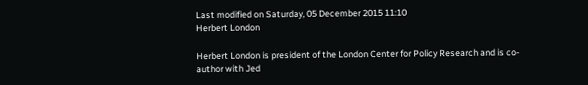Last modified on Saturday, 05 December 2015 11:10
Herbert London

Herbert London is president of the London Center for Policy Research and is co-author with Jed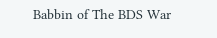Babbin of The BDS War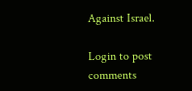Against Israel.

Login to post comments